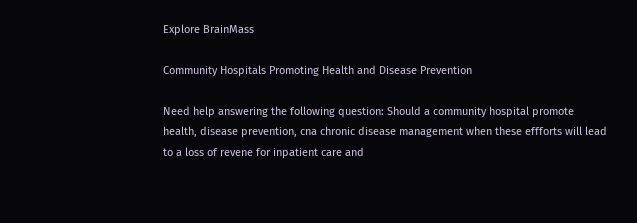Explore BrainMass

Community Hospitals Promoting Health and Disease Prevention

Need help answering the following question: Should a community hospital promote health, disease prevention, cna chronic disease management when these effforts will lead to a loss of revene for inpatient care and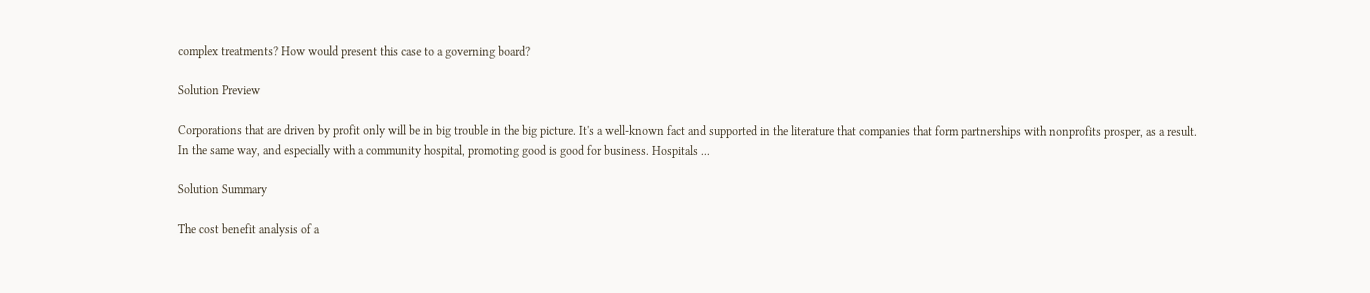complex treatments? How would present this case to a governing board?

Solution Preview

Corporations that are driven by profit only will be in big trouble in the big picture. It's a well-known fact and supported in the literature that companies that form partnerships with nonprofits prosper, as a result.
In the same way, and especially with a community hospital, promoting good is good for business. Hospitals ...

Solution Summary

The cost benefit analysis of a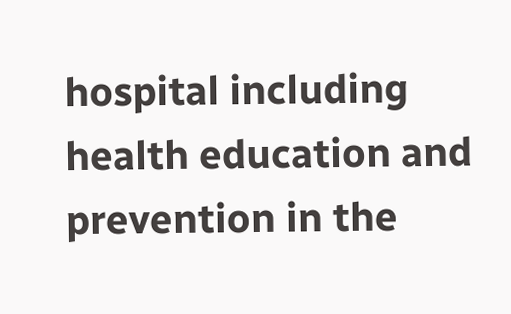hospital including health education and prevention in the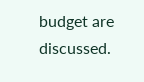budget are discussed.